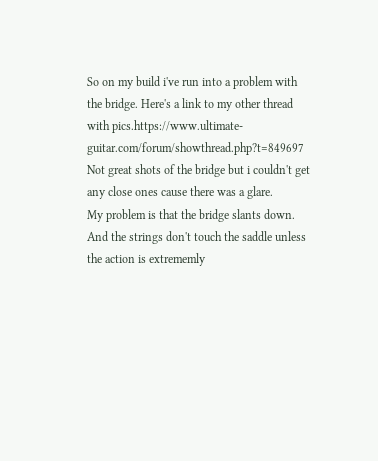So on my build i've run into a problem with the bridge. Here's a link to my other thread with pics.https://www.ultimate-guitar.com/forum/showthread.php?t=849697
Not great shots of the bridge but i couldn't get any close ones cause there was a glare.
My problem is that the bridge slants down. And the strings don't touch the saddle unless the action is extrememly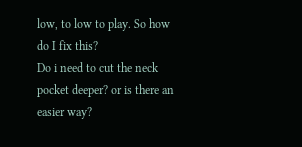low, to low to play. So how do I fix this?
Do i need to cut the neck pocket deeper? or is there an easier way?